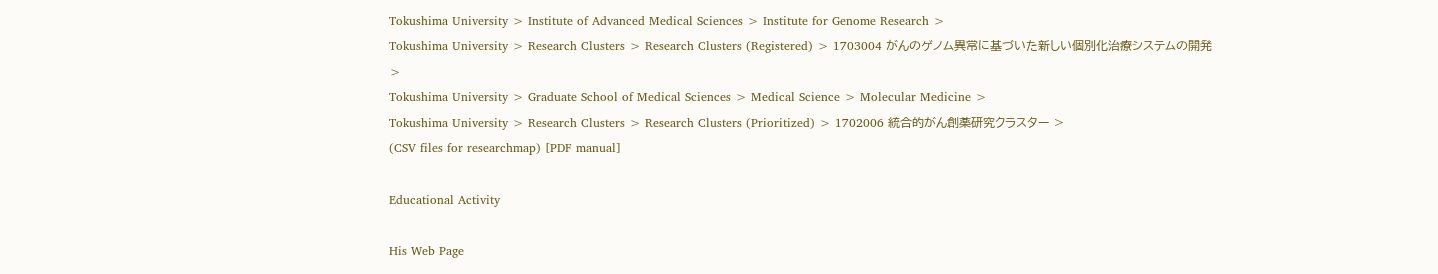Tokushima University > Institute of Advanced Medical Sciences > Institute for Genome Research >
Tokushima University > Research Clusters > Research Clusters (Registered) > 1703004 がんのゲノム異常に基づいた新しい個別化治療システムの開発 >
Tokushima University > Graduate School of Medical Sciences > Medical Science > Molecular Medicine >
Tokushima University > Research Clusters > Research Clusters (Prioritized) > 1702006 統合的がん創薬研究クラスター >
(CSV files for researchmap) [PDF manual]

Educational Activity

His Web Page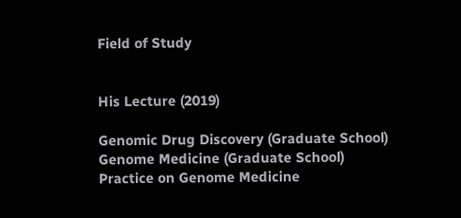Field of Study


His Lecture (2019)

Genomic Drug Discovery (Graduate School)
Genome Medicine (Graduate School)
Practice on Genome Medicine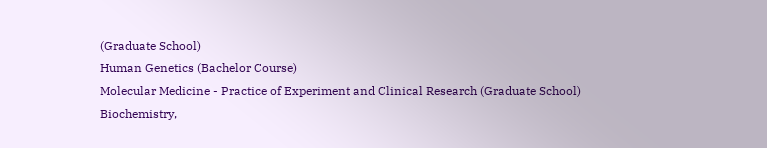(Graduate School)
Human Genetics (Bachelor Course)
Molecular Medicine - Practice of Experiment and Clinical Research (Graduate School)
Biochemistry,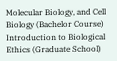Molecular Biology, and Cell Biology (Bachelor Course)
Introduction to Biological Ethics (Graduate School)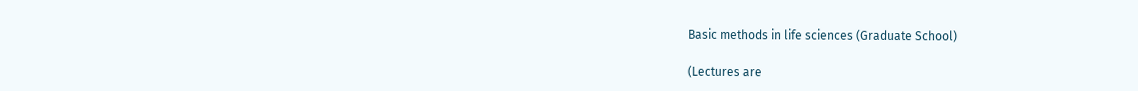Basic methods in life sciences (Graduate School)

(Lectures are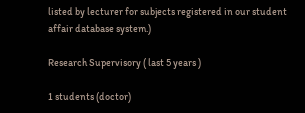listed by lecturer for subjects registered in our student affair database system.)

Research Supervisory ( last 5 years )

1 students (doctor)